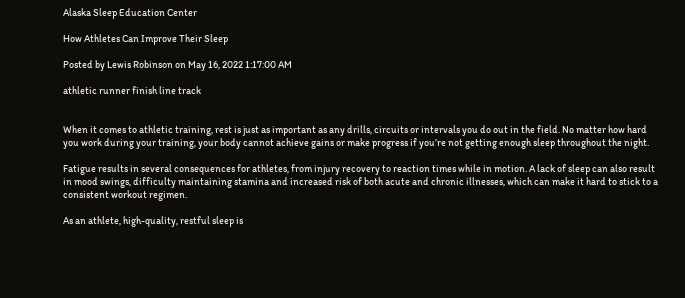Alaska Sleep Education Center

How Athletes Can Improve Their Sleep

Posted by Lewis Robinson on May 16, 2022 1:17:00 AM

athletic runner finish line track


When it comes to athletic training, rest is just as important as any drills, circuits or intervals you do out in the field. No matter how hard you work during your training, your body cannot achieve gains or make progress if you’re not getting enough sleep throughout the night.

Fatigue results in several consequences for athletes, from injury recovery to reaction times while in motion. A lack of sleep can also result in mood swings, difficulty maintaining stamina and increased risk of both acute and chronic illnesses, which can make it hard to stick to a consistent workout regimen.

As an athlete, high-quality, restful sleep is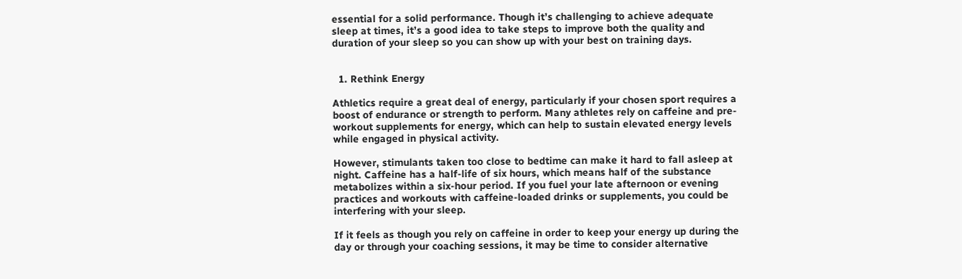essential for a solid performance. Though it’s challenging to achieve adequate sleep at times, it’s a good idea to take steps to improve both the quality and duration of your sleep so you can show up with your best on training days.


  1. Rethink Energy

Athletics require a great deal of energy, particularly if your chosen sport requires a boost of endurance or strength to perform. Many athletes rely on caffeine and pre-workout supplements for energy, which can help to sustain elevated energy levels while engaged in physical activity.

However, stimulants taken too close to bedtime can make it hard to fall asleep at night. Caffeine has a half-life of six hours, which means half of the substance metabolizes within a six-hour period. If you fuel your late afternoon or evening practices and workouts with caffeine-loaded drinks or supplements, you could be interfering with your sleep.

If it feels as though you rely on caffeine in order to keep your energy up during the day or through your coaching sessions, it may be time to consider alternative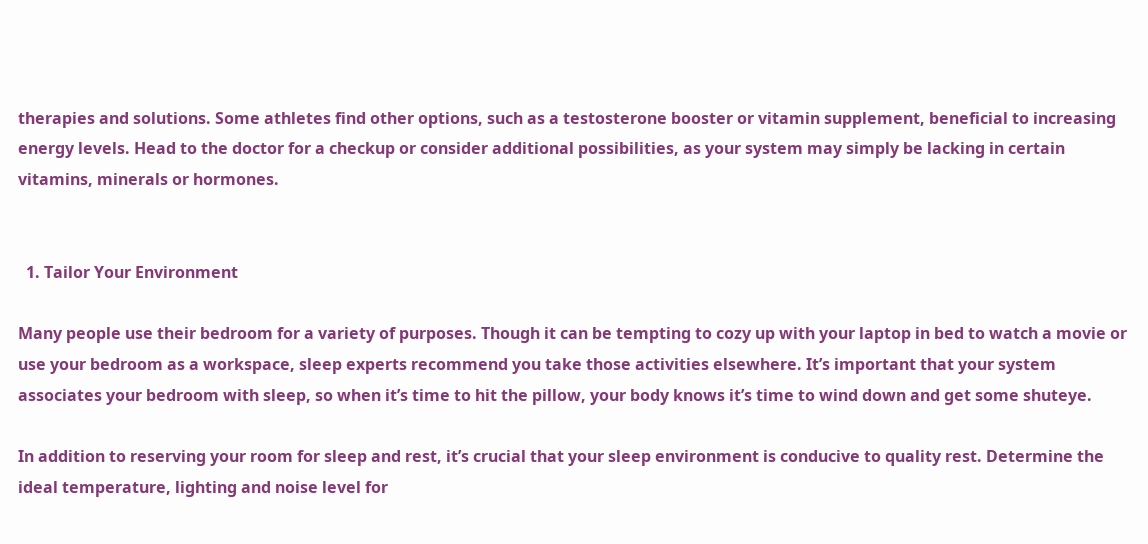therapies and solutions. Some athletes find other options, such as a testosterone booster or vitamin supplement, beneficial to increasing energy levels. Head to the doctor for a checkup or consider additional possibilities, as your system may simply be lacking in certain vitamins, minerals or hormones.


  1. Tailor Your Environment

Many people use their bedroom for a variety of purposes. Though it can be tempting to cozy up with your laptop in bed to watch a movie or use your bedroom as a workspace, sleep experts recommend you take those activities elsewhere. It’s important that your system associates your bedroom with sleep, so when it’s time to hit the pillow, your body knows it’s time to wind down and get some shuteye.

In addition to reserving your room for sleep and rest, it’s crucial that your sleep environment is conducive to quality rest. Determine the ideal temperature, lighting and noise level for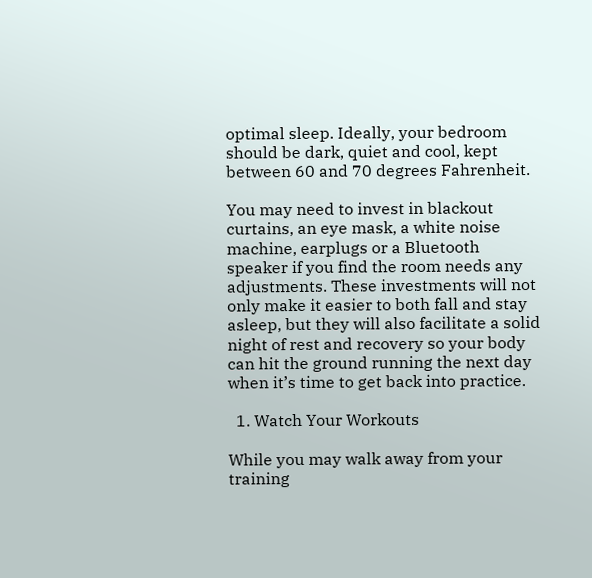optimal sleep. Ideally, your bedroom should be dark, quiet and cool, kept between 60 and 70 degrees Fahrenheit.

You may need to invest in blackout curtains, an eye mask, a white noise machine, earplugs or a Bluetooth speaker if you find the room needs any adjustments. These investments will not only make it easier to both fall and stay asleep, but they will also facilitate a solid night of rest and recovery so your body can hit the ground running the next day when it’s time to get back into practice.

  1. Watch Your Workouts

While you may walk away from your training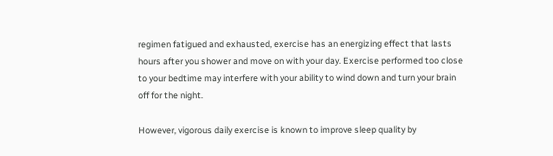regimen fatigued and exhausted, exercise has an energizing effect that lasts hours after you shower and move on with your day. Exercise performed too close to your bedtime may interfere with your ability to wind down and turn your brain off for the night.

However, vigorous daily exercise is known to improve sleep quality by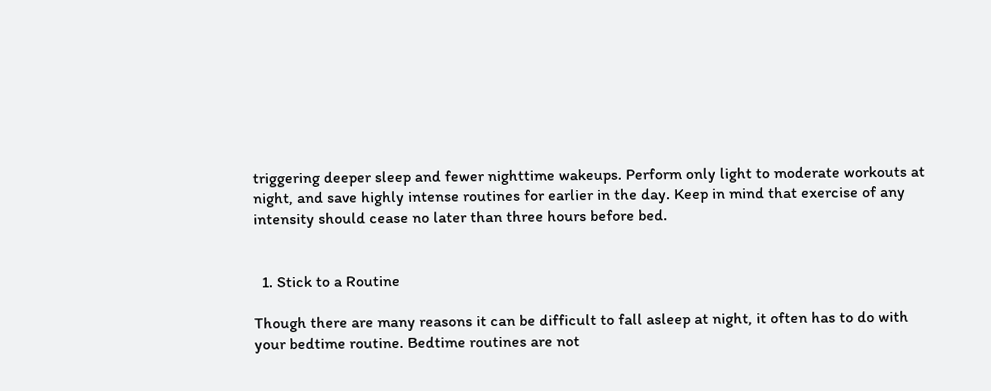triggering deeper sleep and fewer nighttime wakeups. Perform only light to moderate workouts at night, and save highly intense routines for earlier in the day. Keep in mind that exercise of any intensity should cease no later than three hours before bed.


  1. Stick to a Routine

Though there are many reasons it can be difficult to fall asleep at night, it often has to do with your bedtime routine. Bedtime routines are not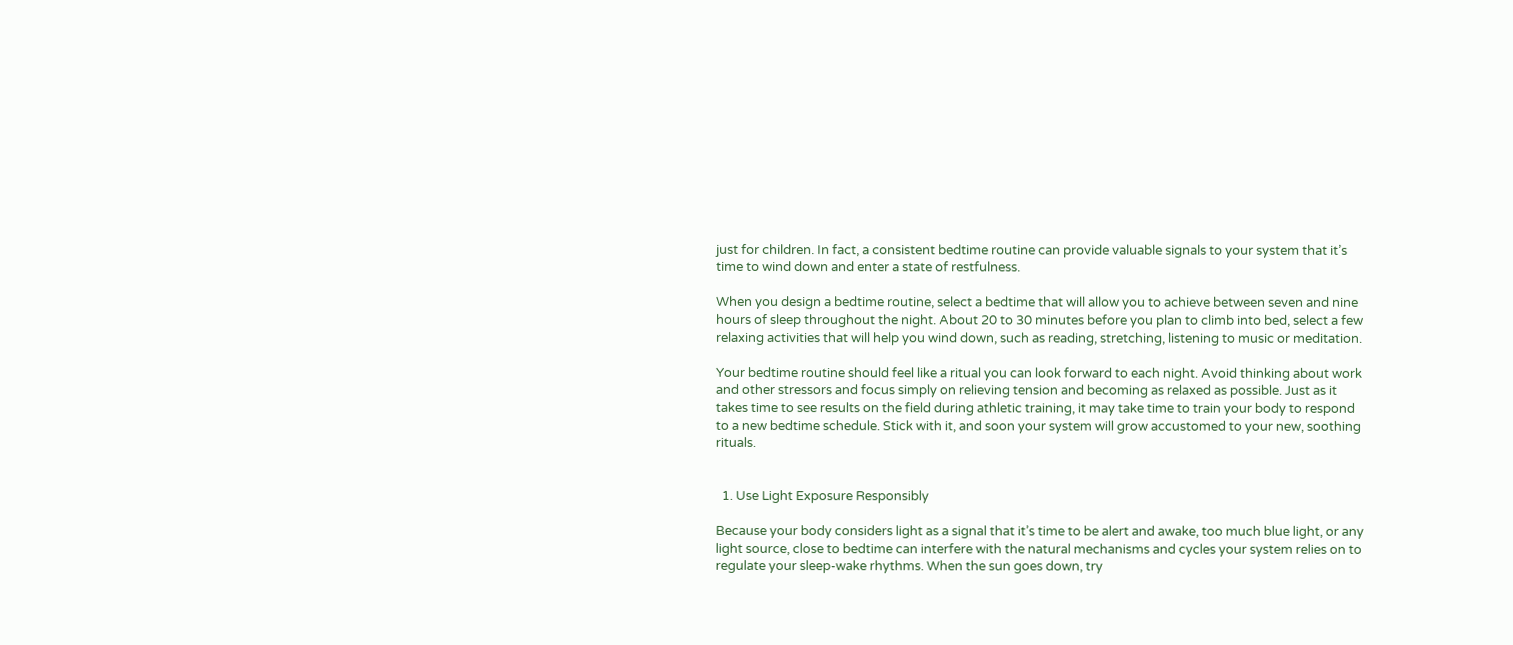just for children. In fact, a consistent bedtime routine can provide valuable signals to your system that it’s time to wind down and enter a state of restfulness.

When you design a bedtime routine, select a bedtime that will allow you to achieve between seven and nine hours of sleep throughout the night. About 20 to 30 minutes before you plan to climb into bed, select a few relaxing activities that will help you wind down, such as reading, stretching, listening to music or meditation.

Your bedtime routine should feel like a ritual you can look forward to each night. Avoid thinking about work and other stressors and focus simply on relieving tension and becoming as relaxed as possible. Just as it takes time to see results on the field during athletic training, it may take time to train your body to respond to a new bedtime schedule. Stick with it, and soon your system will grow accustomed to your new, soothing rituals.


  1. Use Light Exposure Responsibly

Because your body considers light as a signal that it’s time to be alert and awake, too much blue light, or any light source, close to bedtime can interfere with the natural mechanisms and cycles your system relies on to regulate your sleep-wake rhythms. When the sun goes down, try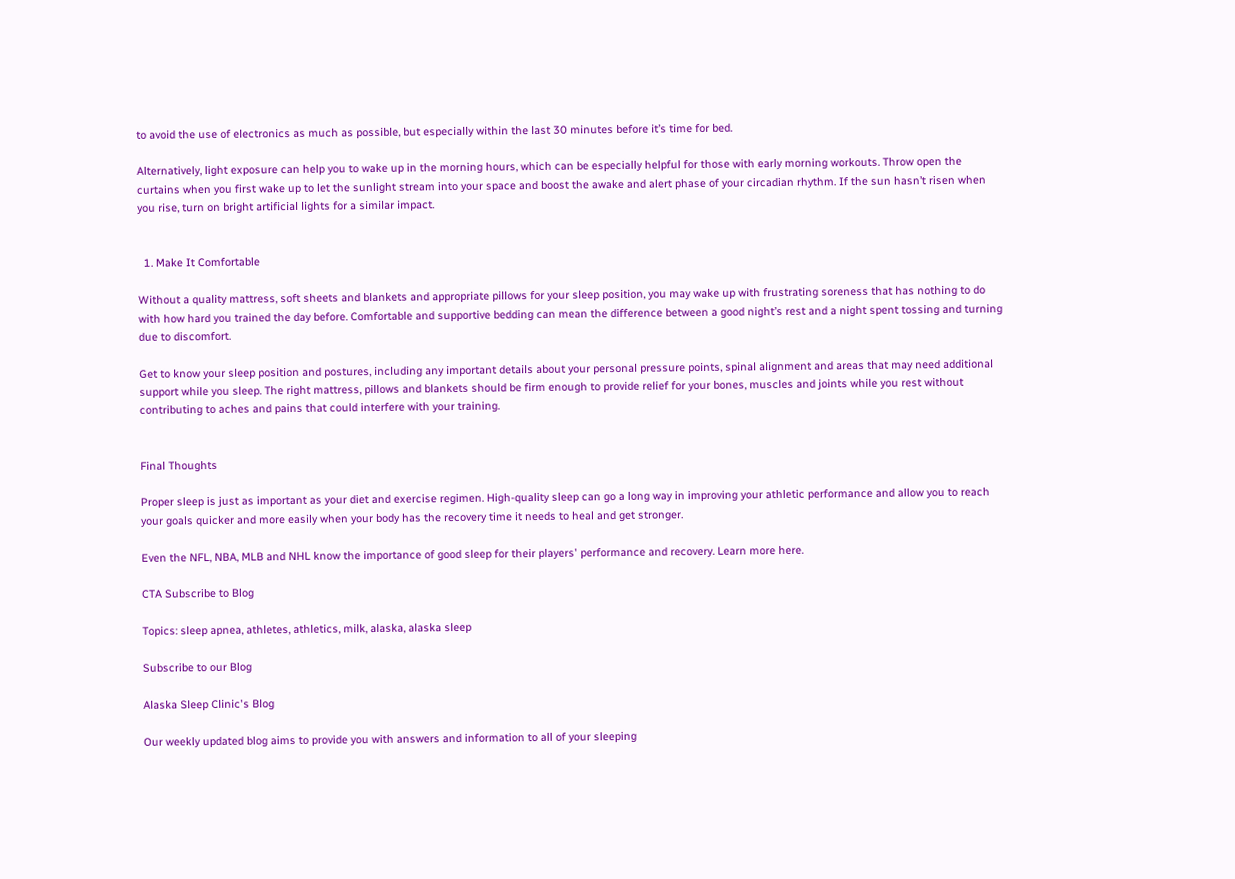to avoid the use of electronics as much as possible, but especially within the last 30 minutes before it’s time for bed.

Alternatively, light exposure can help you to wake up in the morning hours, which can be especially helpful for those with early morning workouts. Throw open the curtains when you first wake up to let the sunlight stream into your space and boost the awake and alert phase of your circadian rhythm. If the sun hasn’t risen when you rise, turn on bright artificial lights for a similar impact.


  1. Make It Comfortable

Without a quality mattress, soft sheets and blankets and appropriate pillows for your sleep position, you may wake up with frustrating soreness that has nothing to do with how hard you trained the day before. Comfortable and supportive bedding can mean the difference between a good night’s rest and a night spent tossing and turning due to discomfort.

Get to know your sleep position and postures, including any important details about your personal pressure points, spinal alignment and areas that may need additional support while you sleep. The right mattress, pillows and blankets should be firm enough to provide relief for your bones, muscles and joints while you rest without contributing to aches and pains that could interfere with your training.


Final Thoughts

Proper sleep is just as important as your diet and exercise regimen. High-quality sleep can go a long way in improving your athletic performance and allow you to reach your goals quicker and more easily when your body has the recovery time it needs to heal and get stronger.

Even the NFL, NBA, MLB and NHL know the importance of good sleep for their players' performance and recovery. Learn more here.

CTA Subscribe to Blog

Topics: sleep apnea, athletes, athletics, milk, alaska, alaska sleep

Subscribe to our Blog

Alaska Sleep Clinic's Blog

Our weekly updated blog aims to provide you with answers and information to all of your sleeping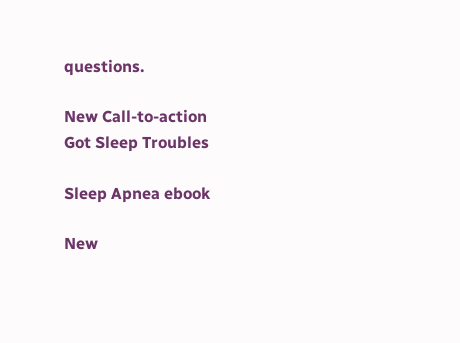questions.

New Call-to-action
Got Sleep Troubles

Sleep Apnea ebook

New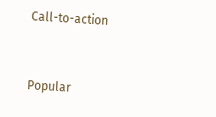Call-to-action


Popular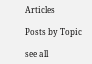Articles

Posts by Topic

see all